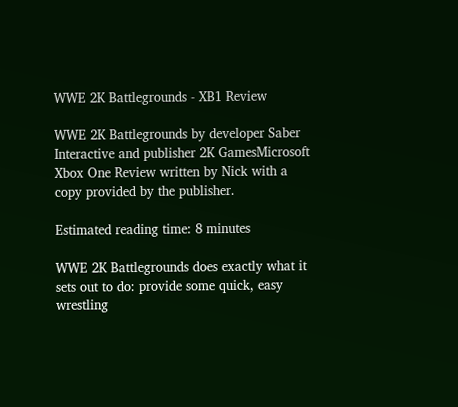WWE 2K Battlegrounds - XB1 Review

WWE 2K Battlegrounds by developer Saber Interactive and publisher 2K GamesMicrosoft Xbox One Review written by Nick with a copy provided by the publisher.

Estimated reading time: 8 minutes

WWE 2K Battlegrounds does exactly what it sets out to do: provide some quick, easy wrestling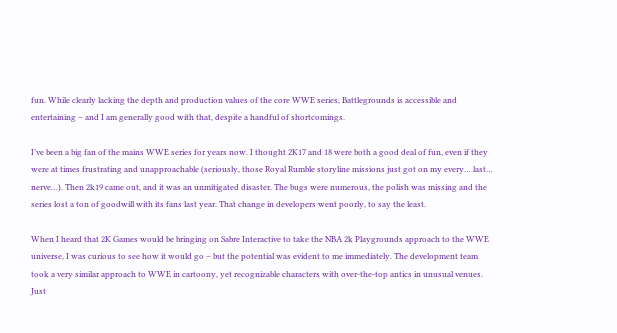fun. While clearly lacking the depth and production values of the core WWE series, Battlegrounds is accessible and entertaining – and I am generally good with that, despite a handful of shortcomings.

I’ve been a big fan of the mains WWE series for years now. I thought 2K17 and 18 were both a good deal of fun, even if they were at times frustrating and unapproachable (seriously, those Royal Rumble storyline missions just got on my every… last… nerve…). Then 2k19 came out, and it was an unmitigated disaster. The bugs were numerous, the polish was missing and the series lost a ton of goodwill with its fans last year. That change in developers went poorly, to say the least.

When I heard that 2K Games would be bringing on Sabre Interactive to take the NBA 2k Playgrounds approach to the WWE universe, I was curious to see how it would go – but the potential was evident to me immediately. The development team took a very similar approach to WWE in cartoony, yet recognizable characters with over-the-top antics in unusual venues. Just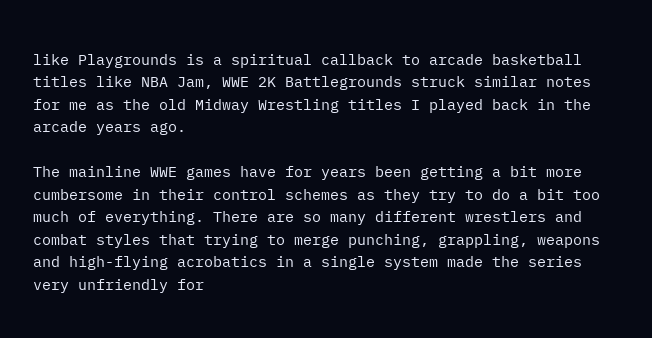like Playgrounds is a spiritual callback to arcade basketball titles like NBA Jam, WWE 2K Battlegrounds struck similar notes for me as the old Midway Wrestling titles I played back in the arcade years ago.

The mainline WWE games have for years been getting a bit more cumbersome in their control schemes as they try to do a bit too much of everything. There are so many different wrestlers and combat styles that trying to merge punching, grappling, weapons and high-flying acrobatics in a single system made the series very unfriendly for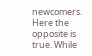newcomers. Here the opposite is true. While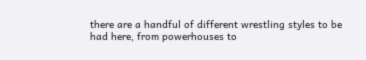there are a handful of different wrestling styles to be had here, from powerhouses to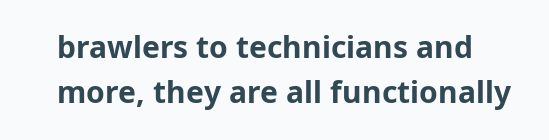brawlers to technicians and more, they are all functionally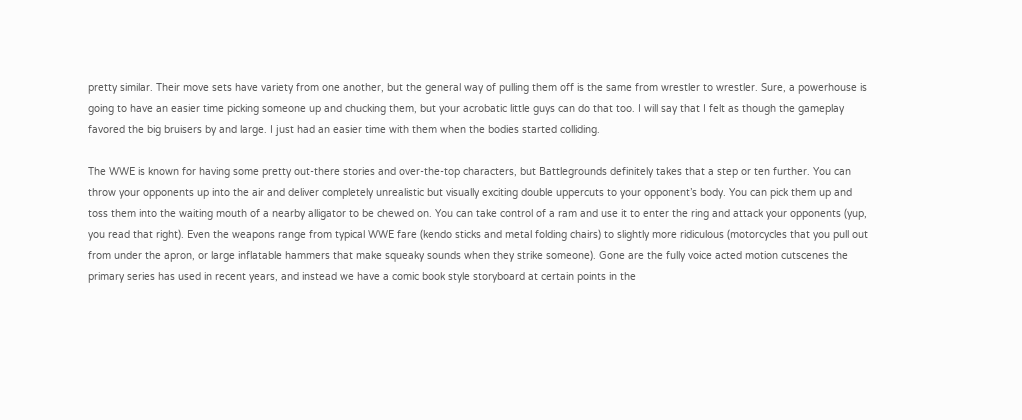pretty similar. Their move sets have variety from one another, but the general way of pulling them off is the same from wrestler to wrestler. Sure, a powerhouse is going to have an easier time picking someone up and chucking them, but your acrobatic little guys can do that too. I will say that I felt as though the gameplay favored the big bruisers by and large. I just had an easier time with them when the bodies started colliding.

The WWE is known for having some pretty out-there stories and over-the-top characters, but Battlegrounds definitely takes that a step or ten further. You can throw your opponents up into the air and deliver completely unrealistic but visually exciting double uppercuts to your opponent’s body. You can pick them up and toss them into the waiting mouth of a nearby alligator to be chewed on. You can take control of a ram and use it to enter the ring and attack your opponents (yup, you read that right). Even the weapons range from typical WWE fare (kendo sticks and metal folding chairs) to slightly more ridiculous (motorcycles that you pull out from under the apron, or large inflatable hammers that make squeaky sounds when they strike someone). Gone are the fully voice acted motion cutscenes the primary series has used in recent years, and instead we have a comic book style storyboard at certain points in the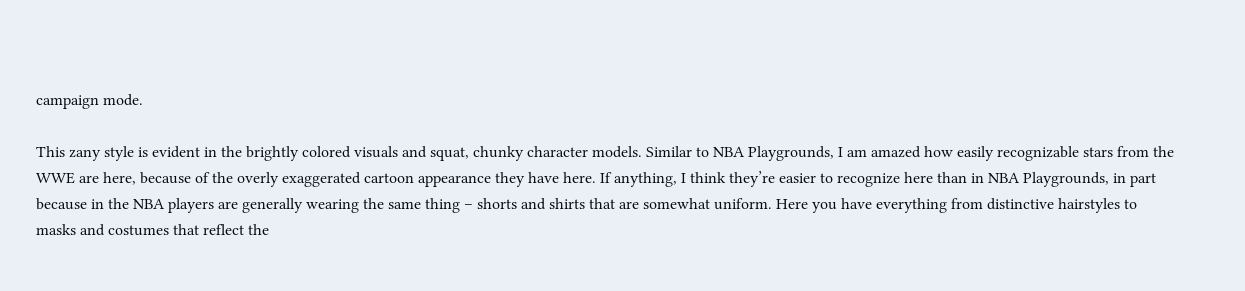campaign mode.

This zany style is evident in the brightly colored visuals and squat, chunky character models. Similar to NBA Playgrounds, I am amazed how easily recognizable stars from the WWE are here, because of the overly exaggerated cartoon appearance they have here. If anything, I think they’re easier to recognize here than in NBA Playgrounds, in part because in the NBA players are generally wearing the same thing – shorts and shirts that are somewhat uniform. Here you have everything from distinctive hairstyles to masks and costumes that reflect the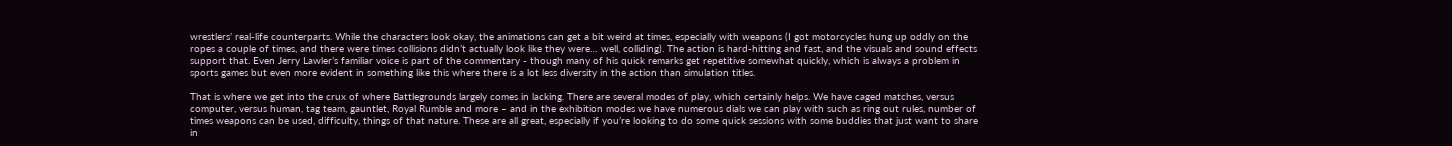wrestlers’ real-life counterparts. While the characters look okay, the animations can get a bit weird at times, especially with weapons (I got motorcycles hung up oddly on the ropes a couple of times, and there were times collisions didn’t actually look like they were… well, colliding). The action is hard-hitting and fast, and the visuals and sound effects support that. Even Jerry Lawler’s familiar voice is part of the commentary - though many of his quick remarks get repetitive somewhat quickly, which is always a problem in sports games but even more evident in something like this where there is a lot less diversity in the action than simulation titles.

That is where we get into the crux of where Battlegrounds largely comes in lacking. There are several modes of play, which certainly helps. We have caged matches, versus computer, versus human, tag team, gauntlet, Royal Rumble and more – and in the exhibition modes we have numerous dials we can play with such as ring out rules, number of times weapons can be used, difficulty, things of that nature. These are all great, especially if you’re looking to do some quick sessions with some buddies that just want to share in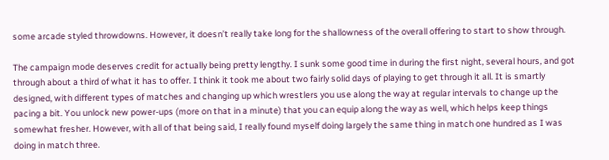some arcade styled throwdowns. However, it doesn’t really take long for the shallowness of the overall offering to start to show through.

The campaign mode deserves credit for actually being pretty lengthy. I sunk some good time in during the first night, several hours, and got through about a third of what it has to offer. I think it took me about two fairly solid days of playing to get through it all. It is smartly designed, with different types of matches and changing up which wrestlers you use along the way at regular intervals to change up the pacing a bit. You unlock new power-ups (more on that in a minute) that you can equip along the way as well, which helps keep things somewhat fresher. However, with all of that being said, I really found myself doing largely the same thing in match one hundred as I was doing in match three.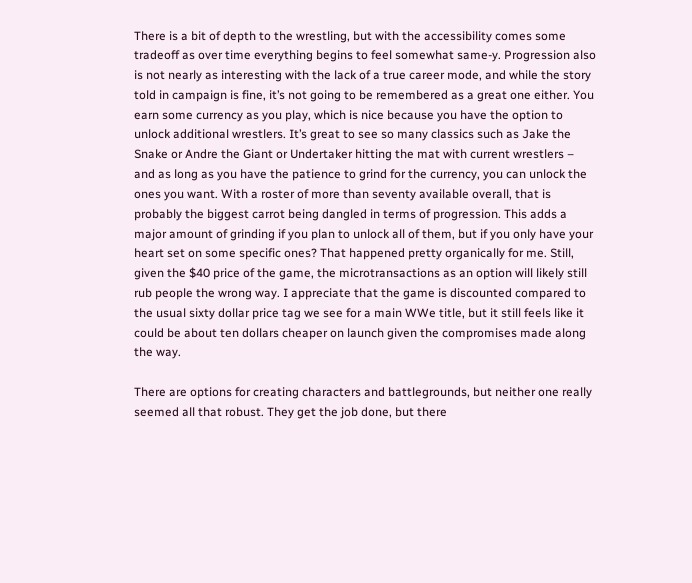There is a bit of depth to the wrestling, but with the accessibility comes some tradeoff as over time everything begins to feel somewhat same-y. Progression also is not nearly as interesting with the lack of a true career mode, and while the story told in campaign is fine, it’s not going to be remembered as a great one either. You earn some currency as you play, which is nice because you have the option to unlock additional wrestlers. It’s great to see so many classics such as Jake the Snake or Andre the Giant or Undertaker hitting the mat with current wrestlers – and as long as you have the patience to grind for the currency, you can unlock the ones you want. With a roster of more than seventy available overall, that is probably the biggest carrot being dangled in terms of progression. This adds a major amount of grinding if you plan to unlock all of them, but if you only have your heart set on some specific ones? That happened pretty organically for me. Still, given the $40 price of the game, the microtransactions as an option will likely still rub people the wrong way. I appreciate that the game is discounted compared to the usual sixty dollar price tag we see for a main WWe title, but it still feels like it could be about ten dollars cheaper on launch given the compromises made along the way.

There are options for creating characters and battlegrounds, but neither one really seemed all that robust. They get the job done, but there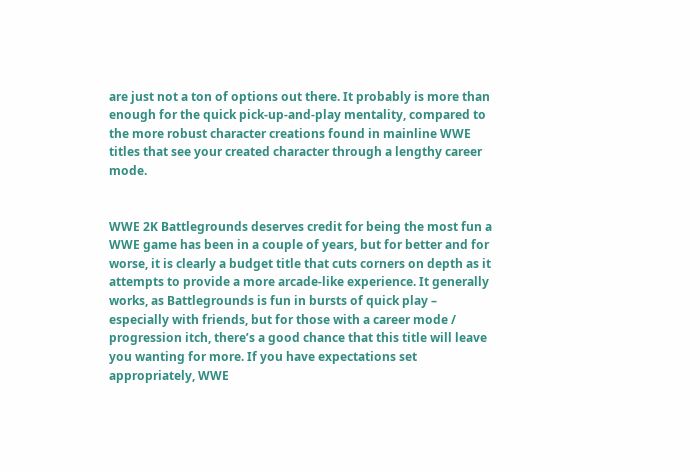are just not a ton of options out there. It probably is more than enough for the quick pick-up-and-play mentality, compared to the more robust character creations found in mainline WWE titles that see your created character through a lengthy career mode.


WWE 2K Battlegrounds deserves credit for being the most fun a WWE game has been in a couple of years, but for better and for worse, it is clearly a budget title that cuts corners on depth as it attempts to provide a more arcade-like experience. It generally works, as Battlegrounds is fun in bursts of quick play – especially with friends, but for those with a career mode / progression itch, there’s a good chance that this title will leave you wanting for more. If you have expectations set appropriately, WWE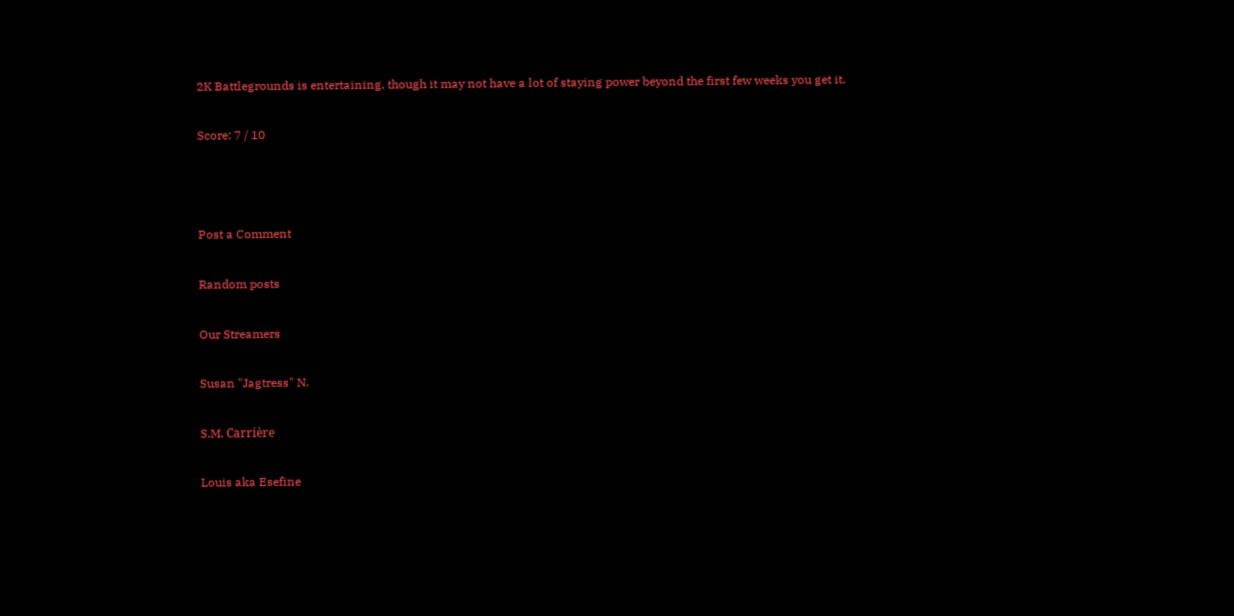2K Battlegrounds is entertaining, though it may not have a lot of staying power beyond the first few weeks you get it.

Score: 7 / 10



Post a Comment

Random posts

Our Streamers

Susan "Jagtress" N.

S.M. Carrière

Louis aka Esefine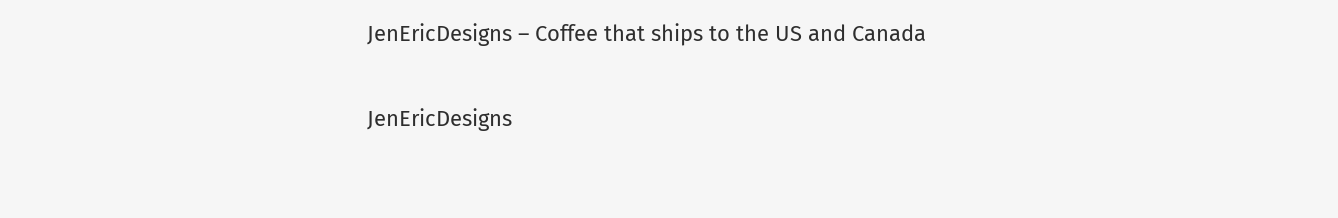JenEricDesigns – Coffee that ships to the US and Canada

JenEricDesigns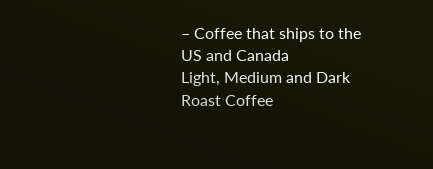– Coffee that ships to the US and Canada
Light, Medium and Dark Roast Coffee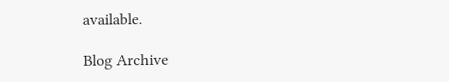available.

Blog Archive